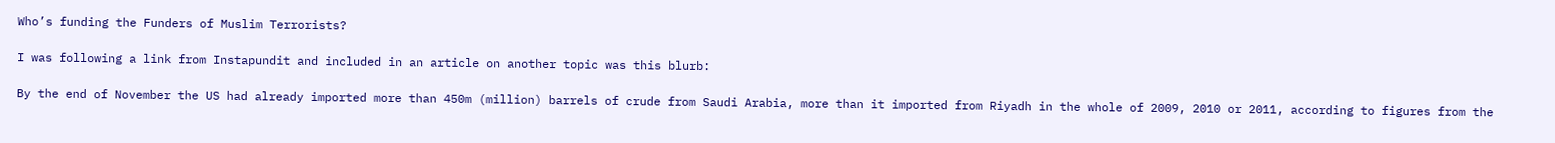Who’s funding the Funders of Muslim Terrorists?

I was following a link from Instapundit and included in an article on another topic was this blurb:

By the end of November the US had already imported more than 450m (million) barrels of crude from Saudi Arabia, more than it imported from Riyadh in the whole of 2009, 2010 or 2011, according to figures from the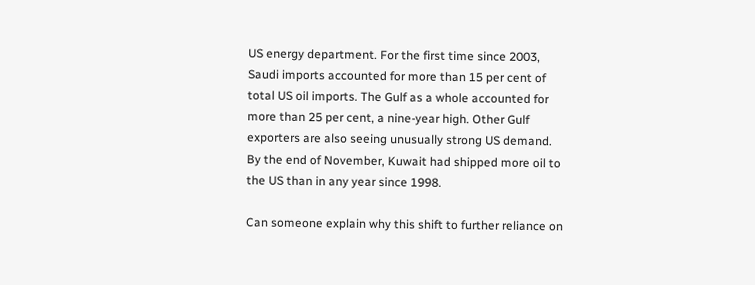US energy department. For the first time since 2003, Saudi imports accounted for more than 15 per cent of total US oil imports. The Gulf as a whole accounted for more than 25 per cent, a nine-year high. Other Gulf exporters are also seeing unusually strong US demand. By the end of November, Kuwait had shipped more oil to the US than in any year since 1998.

Can someone explain why this shift to further reliance on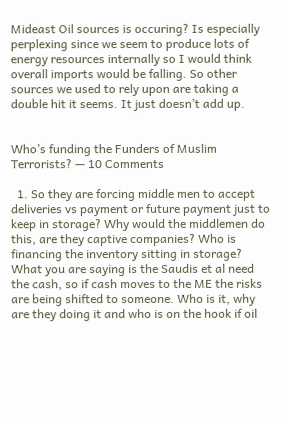Mideast Oil sources is occuring? Is especially perplexing since we seem to produce lots of energy resources internally so I would think overall imports would be falling. So other sources we used to rely upon are taking a double hit it seems. It just doesn’t add up.


Who’s funding the Funders of Muslim Terrorists? — 10 Comments

  1. So they are forcing middle men to accept deliveries vs payment or future payment just to keep in storage? Why would the middlemen do this, are they captive companies? Who is financing the inventory sitting in storage? What you are saying is the Saudis et al need the cash, so if cash moves to the ME the risks are being shifted to someone. Who is it, why are they doing it and who is on the hook if oil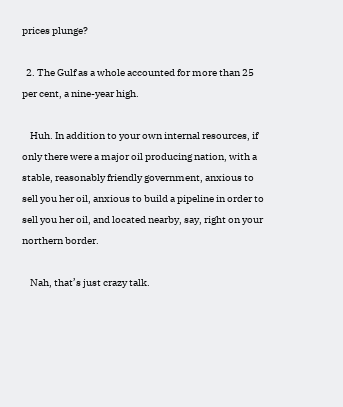prices plunge?

  2. The Gulf as a whole accounted for more than 25 per cent, a nine-year high.

    Huh. In addition to your own internal resources, if only there were a major oil producing nation, with a stable, reasonably friendly government, anxious to sell you her oil, anxious to build a pipeline in order to sell you her oil, and located nearby, say, right on your northern border.

    Nah, that’s just crazy talk.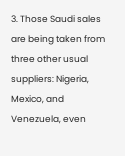3. Those Saudi sales are being taken from three other usual suppliers: Nigeria, Mexico, and Venezuela, even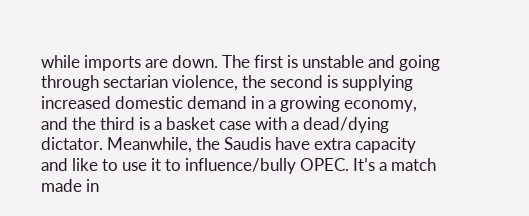while imports are down. The first is unstable and going through sectarian violence, the second is supplying increased domestic demand in a growing economy, and the third is a basket case with a dead/dying dictator. Meanwhile, the Saudis have extra capacity and like to use it to influence/bully OPEC. It’s a match made in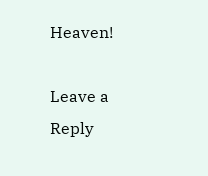Heaven!

Leave a Reply